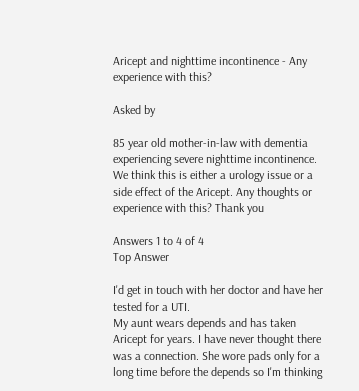Aricept and nighttime incontinence - Any experience with this?

Asked by

85 year old mother-in-law with dementia experiencing severe nighttime incontinence. We think this is either a urology issue or a side effect of the Aricept. Any thoughts or experience with this? Thank you

Answers 1 to 4 of 4
Top Answer

I'd get in touch with her doctor and have her tested for a UTI.
My aunt wears depends and has taken Aricept for years. I have never thought there was a connection. She wore pads only for a long time before the depends so I'm thinking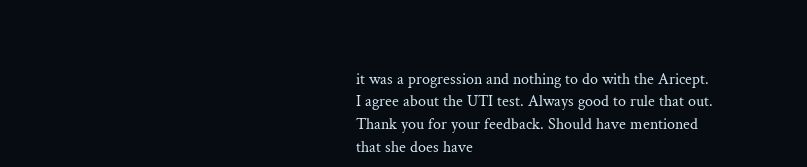it was a progression and nothing to do with the Aricept.
I agree about the UTI test. Always good to rule that out.
Thank you for your feedback. Should have mentioned that she does have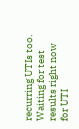recurring UTIs too. Waiting for test results right now for UTI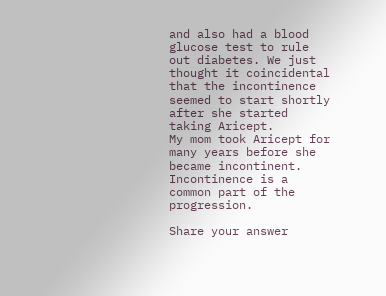and also had a blood glucose test to rule out diabetes. We just thought it coincidental that the incontinence seemed to start shortly after she started taking Aricept.
My mom took Aricept for many years before she became incontinent. Incontinence is a common part of the progression.

Share your answer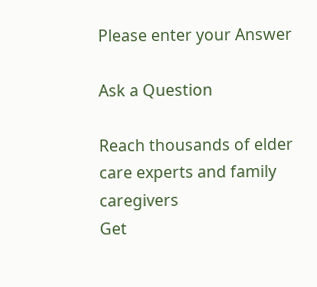Please enter your Answer

Ask a Question

Reach thousands of elder care experts and family caregivers
Get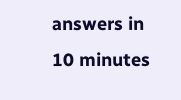answers in 10 minutes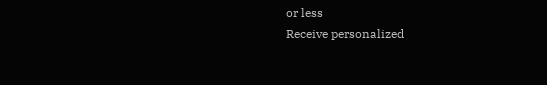or less
Receive personalized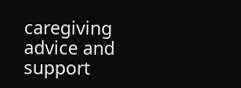caregiving advice and support